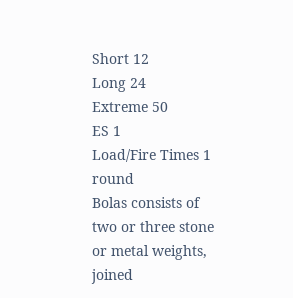Short 12
Long 24
Extreme 50
ES 1
Load/Fire Times 1 round
Bolas consists of two or three stone or metal weights, joined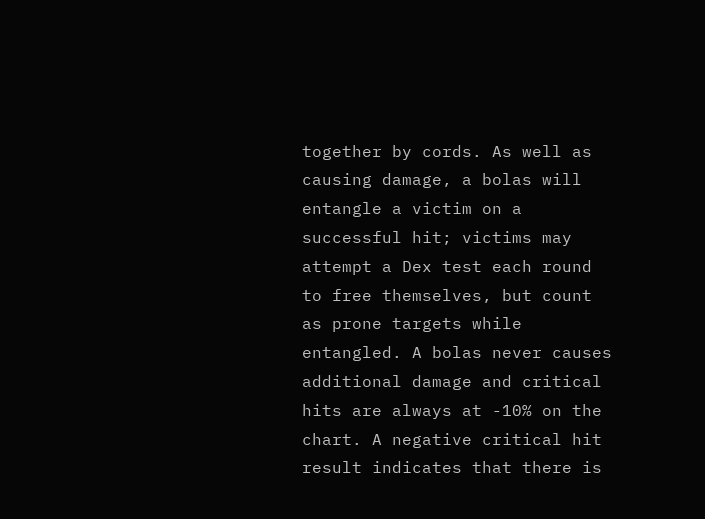together by cords. As well as causing damage, a bolas will entangle a victim on a successful hit; victims may attempt a Dex test each round to free themselves, but count as prone targets while entangled. A bolas never causes additional damage and critical hits are always at -10% on the chart. A negative critical hit result indicates that there is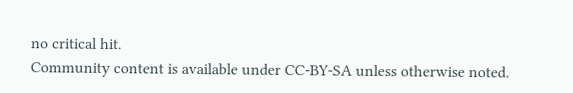no critical hit.
Community content is available under CC-BY-SA unless otherwise noted.